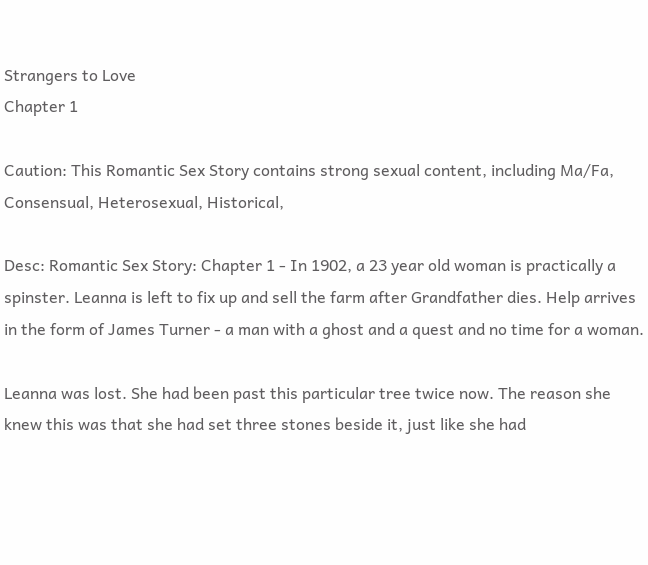Strangers to Love
Chapter 1

Caution: This Romantic Sex Story contains strong sexual content, including Ma/Fa, Consensual, Heterosexual, Historical,

Desc: Romantic Sex Story: Chapter 1 - In 1902, a 23 year old woman is practically a spinster. Leanna is left to fix up and sell the farm after Grandfather dies. Help arrives in the form of James Turner - a man with a ghost and a quest and no time for a woman.

Leanna was lost. She had been past this particular tree twice now. The reason she knew this was that she had set three stones beside it, just like she had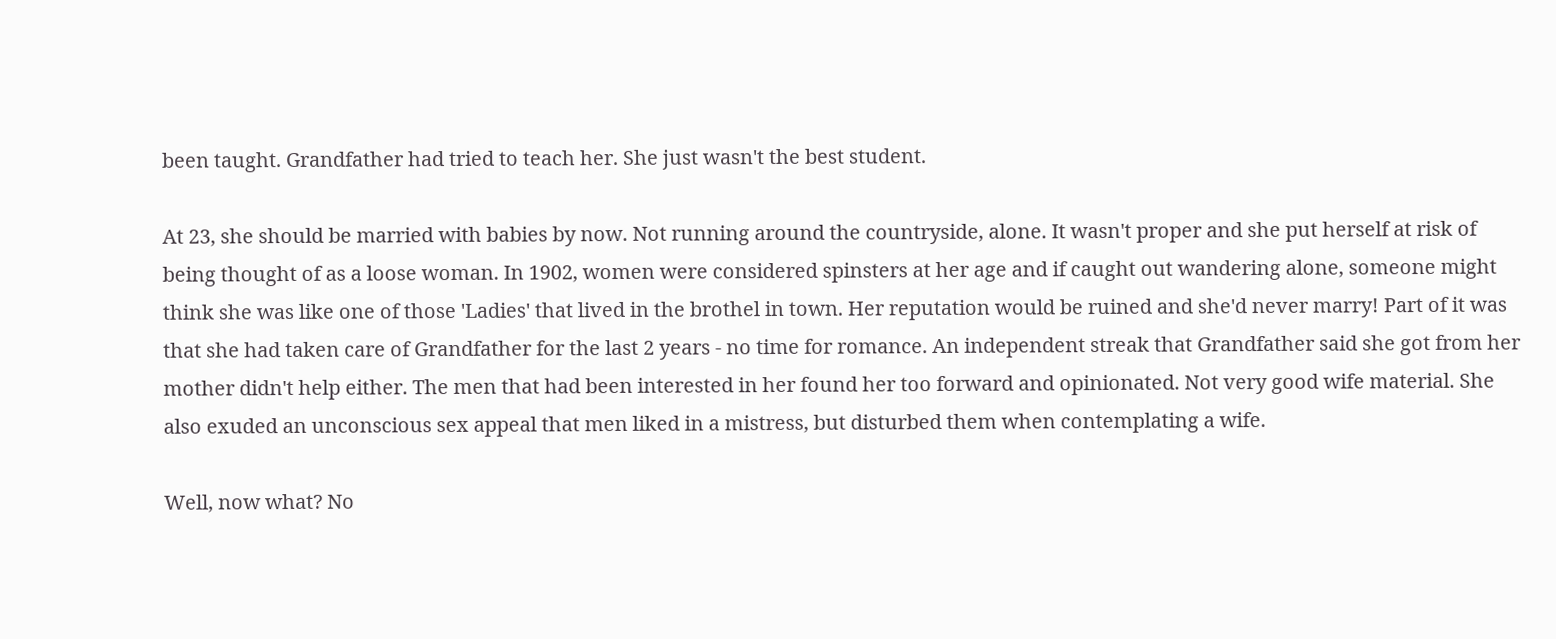been taught. Grandfather had tried to teach her. She just wasn't the best student.

At 23, she should be married with babies by now. Not running around the countryside, alone. It wasn't proper and she put herself at risk of being thought of as a loose woman. In 1902, women were considered spinsters at her age and if caught out wandering alone, someone might think she was like one of those 'Ladies' that lived in the brothel in town. Her reputation would be ruined and she'd never marry! Part of it was that she had taken care of Grandfather for the last 2 years - no time for romance. An independent streak that Grandfather said she got from her mother didn't help either. The men that had been interested in her found her too forward and opinionated. Not very good wife material. She also exuded an unconscious sex appeal that men liked in a mistress, but disturbed them when contemplating a wife.

Well, now what? No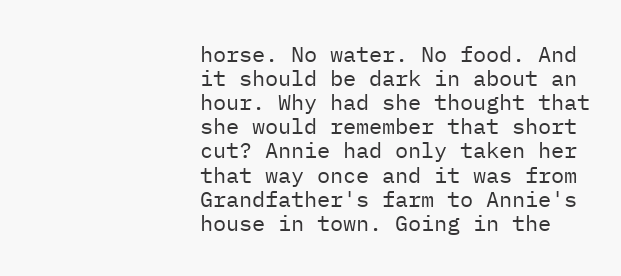horse. No water. No food. And it should be dark in about an hour. Why had she thought that she would remember that short cut? Annie had only taken her that way once and it was from Grandfather's farm to Annie's house in town. Going in the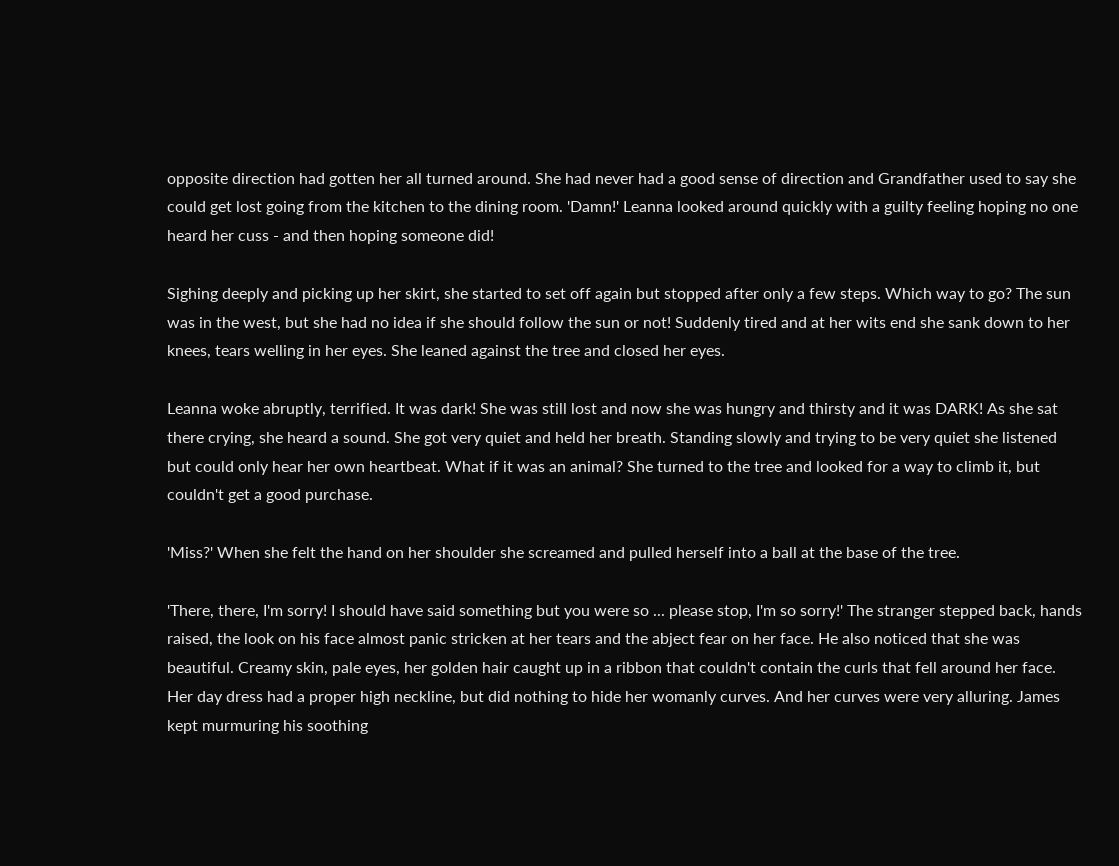opposite direction had gotten her all turned around. She had never had a good sense of direction and Grandfather used to say she could get lost going from the kitchen to the dining room. 'Damn!' Leanna looked around quickly with a guilty feeling hoping no one heard her cuss - and then hoping someone did!

Sighing deeply and picking up her skirt, she started to set off again but stopped after only a few steps. Which way to go? The sun was in the west, but she had no idea if she should follow the sun or not! Suddenly tired and at her wits end she sank down to her knees, tears welling in her eyes. She leaned against the tree and closed her eyes.

Leanna woke abruptly, terrified. It was dark! She was still lost and now she was hungry and thirsty and it was DARK! As she sat there crying, she heard a sound. She got very quiet and held her breath. Standing slowly and trying to be very quiet she listened but could only hear her own heartbeat. What if it was an animal? She turned to the tree and looked for a way to climb it, but couldn't get a good purchase.

'Miss?' When she felt the hand on her shoulder she screamed and pulled herself into a ball at the base of the tree.

'There, there, I'm sorry! I should have said something but you were so ... please stop, I'm so sorry!' The stranger stepped back, hands raised, the look on his face almost panic stricken at her tears and the abject fear on her face. He also noticed that she was beautiful. Creamy skin, pale eyes, her golden hair caught up in a ribbon that couldn't contain the curls that fell around her face. Her day dress had a proper high neckline, but did nothing to hide her womanly curves. And her curves were very alluring. James kept murmuring his soothing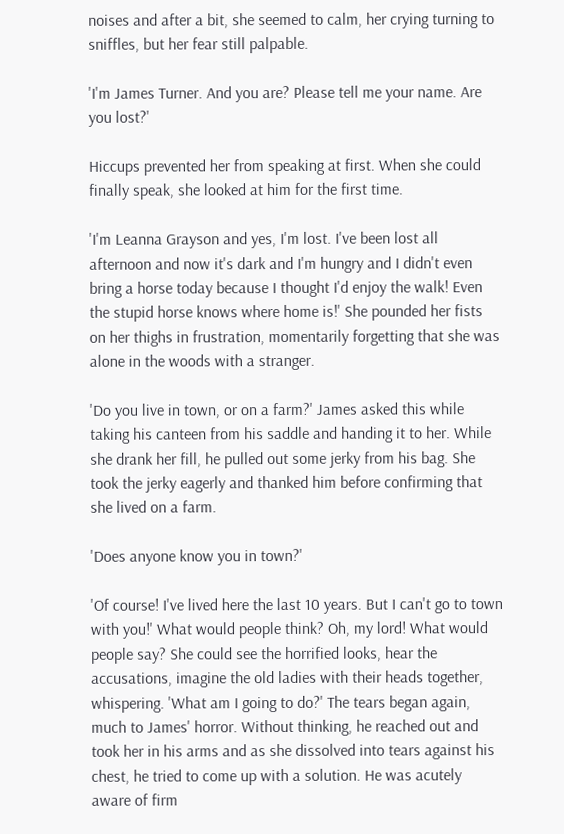noises and after a bit, she seemed to calm, her crying turning to sniffles, but her fear still palpable.

'I'm James Turner. And you are? Please tell me your name. Are you lost?'

Hiccups prevented her from speaking at first. When she could finally speak, she looked at him for the first time.

'I'm Leanna Grayson and yes, I'm lost. I've been lost all afternoon and now it's dark and I'm hungry and I didn't even bring a horse today because I thought I'd enjoy the walk! Even the stupid horse knows where home is!' She pounded her fists on her thighs in frustration, momentarily forgetting that she was alone in the woods with a stranger.

'Do you live in town, or on a farm?' James asked this while taking his canteen from his saddle and handing it to her. While she drank her fill, he pulled out some jerky from his bag. She took the jerky eagerly and thanked him before confirming that she lived on a farm.

'Does anyone know you in town?'

'Of course! I've lived here the last 10 years. But I can't go to town with you!' What would people think? Oh, my lord! What would people say? She could see the horrified looks, hear the accusations, imagine the old ladies with their heads together, whispering. 'What am I going to do?' The tears began again, much to James' horror. Without thinking, he reached out and took her in his arms and as she dissolved into tears against his chest, he tried to come up with a solution. He was acutely aware of firm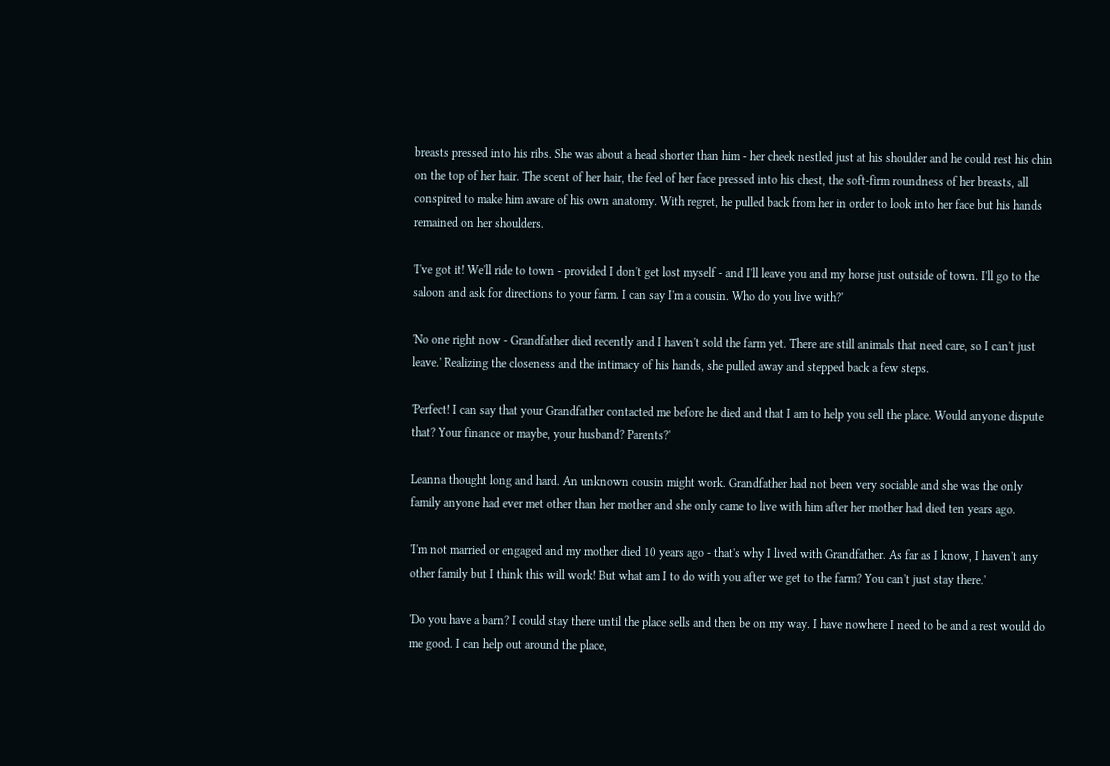breasts pressed into his ribs. She was about a head shorter than him - her cheek nestled just at his shoulder and he could rest his chin on the top of her hair. The scent of her hair, the feel of her face pressed into his chest, the soft-firm roundness of her breasts, all conspired to make him aware of his own anatomy. With regret, he pulled back from her in order to look into her face but his hands remained on her shoulders.

'I've got it! We'll ride to town - provided I don't get lost myself - and I'll leave you and my horse just outside of town. I'll go to the saloon and ask for directions to your farm. I can say I'm a cousin. Who do you live with?'

'No one right now - Grandfather died recently and I haven't sold the farm yet. There are still animals that need care, so I can't just leave.' Realizing the closeness and the intimacy of his hands, she pulled away and stepped back a few steps.

'Perfect! I can say that your Grandfather contacted me before he died and that I am to help you sell the place. Would anyone dispute that? Your finance or maybe, your husband? Parents?'

Leanna thought long and hard. An unknown cousin might work. Grandfather had not been very sociable and she was the only family anyone had ever met other than her mother and she only came to live with him after her mother had died ten years ago.

'I'm not married or engaged and my mother died 10 years ago - that's why I lived with Grandfather. As far as I know, I haven't any other family but I think this will work! But what am I to do with you after we get to the farm? You can't just stay there.'

'Do you have a barn? I could stay there until the place sells and then be on my way. I have nowhere I need to be and a rest would do me good. I can help out around the place,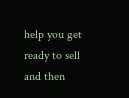help you get ready to sell and then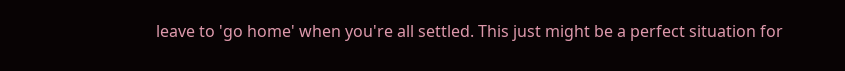leave to 'go home' when you're all settled. This just might be a perfect situation for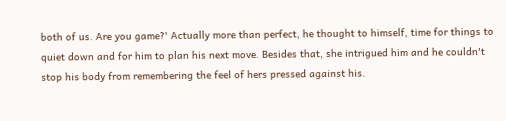both of us. Are you game?' Actually more than perfect, he thought to himself, time for things to quiet down and for him to plan his next move. Besides that, she intrigued him and he couldn't stop his body from remembering the feel of hers pressed against his.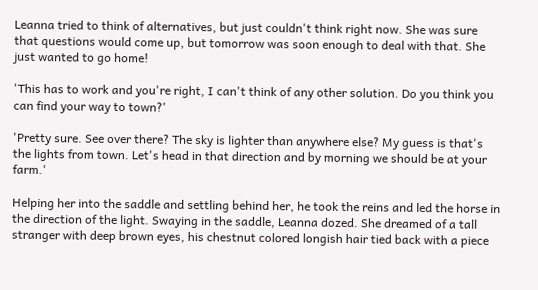Leanna tried to think of alternatives, but just couldn't think right now. She was sure that questions would come up, but tomorrow was soon enough to deal with that. She just wanted to go home!

'This has to work and you're right, I can't think of any other solution. Do you think you can find your way to town?'

'Pretty sure. See over there? The sky is lighter than anywhere else? My guess is that's the lights from town. Let's head in that direction and by morning we should be at your farm.'

Helping her into the saddle and settling behind her, he took the reins and led the horse in the direction of the light. Swaying in the saddle, Leanna dozed. She dreamed of a tall stranger with deep brown eyes, his chestnut colored longish hair tied back with a piece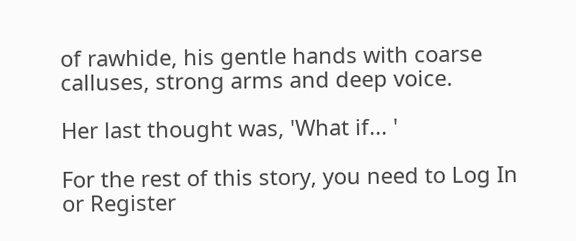of rawhide, his gentle hands with coarse calluses, strong arms and deep voice.

Her last thought was, 'What if... '

For the rest of this story, you need to Log In or Register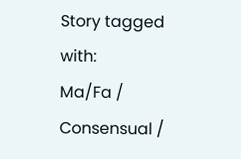Story tagged with:
Ma/Fa / Consensual /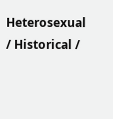Heterosexual / Historical /